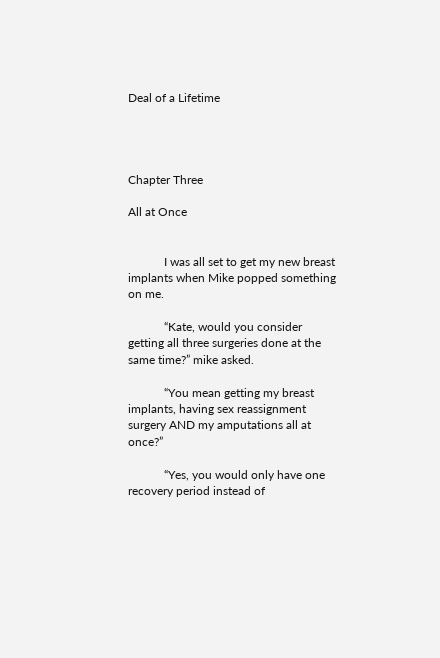Deal of a Lifetime




Chapter Three

All at Once


            I was all set to get my new breast implants when Mike popped something on me.

            “Kate, would you consider getting all three surgeries done at the same time?” mike asked.

            “You mean getting my breast implants, having sex reassignment surgery AND my amputations all at once?”

            “Yes, you would only have one recovery period instead of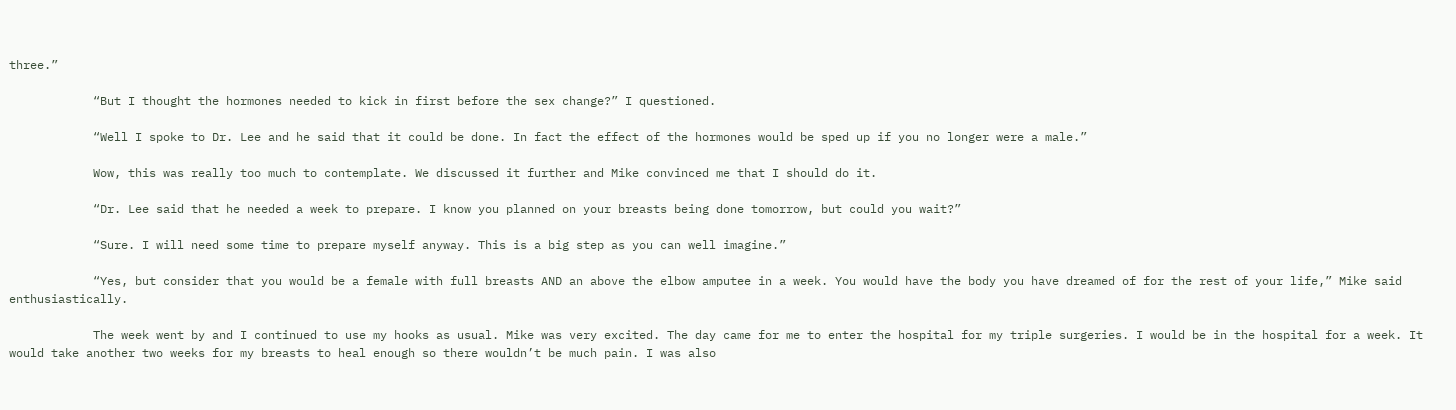three.”

            “But I thought the hormones needed to kick in first before the sex change?” I questioned.

            “Well I spoke to Dr. Lee and he said that it could be done. In fact the effect of the hormones would be sped up if you no longer were a male.”

            Wow, this was really too much to contemplate. We discussed it further and Mike convinced me that I should do it.

            “Dr. Lee said that he needed a week to prepare. I know you planned on your breasts being done tomorrow, but could you wait?”

            “Sure. I will need some time to prepare myself anyway. This is a big step as you can well imagine.”

            “Yes, but consider that you would be a female with full breasts AND an above the elbow amputee in a week. You would have the body you have dreamed of for the rest of your life,” Mike said enthusiastically.

            The week went by and I continued to use my hooks as usual. Mike was very excited. The day came for me to enter the hospital for my triple surgeries. I would be in the hospital for a week. It would take another two weeks for my breasts to heal enough so there wouldn’t be much pain. I was also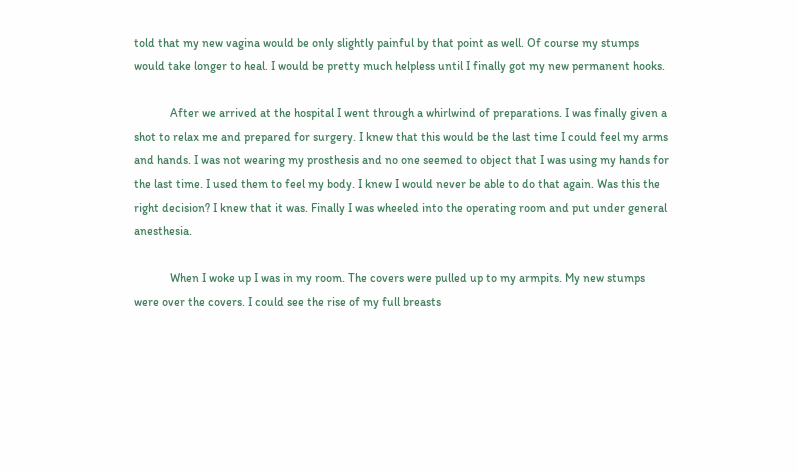told that my new vagina would be only slightly painful by that point as well. Of course my stumps would take longer to heal. I would be pretty much helpless until I finally got my new permanent hooks.

            After we arrived at the hospital I went through a whirlwind of preparations. I was finally given a shot to relax me and prepared for surgery. I knew that this would be the last time I could feel my arms and hands. I was not wearing my prosthesis and no one seemed to object that I was using my hands for the last time. I used them to feel my body. I knew I would never be able to do that again. Was this the right decision? I knew that it was. Finally I was wheeled into the operating room and put under general anesthesia.

            When I woke up I was in my room. The covers were pulled up to my armpits. My new stumps were over the covers. I could see the rise of my full breasts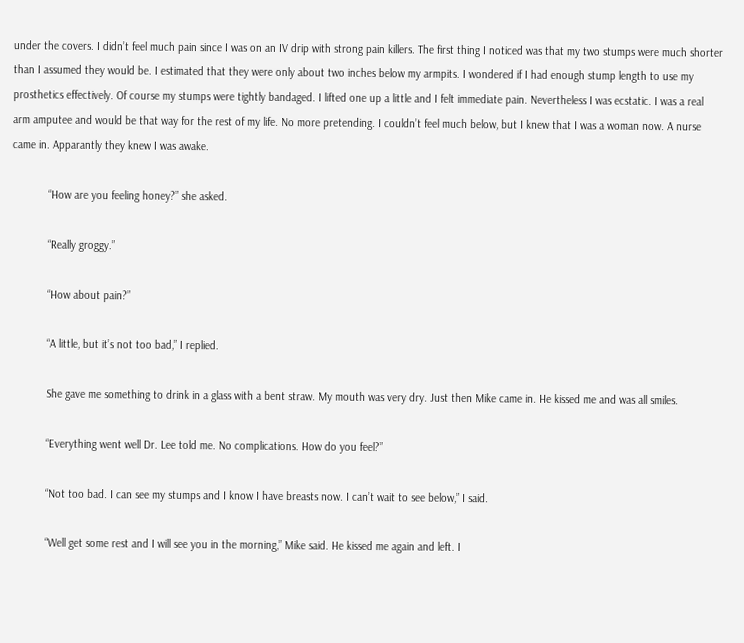under the covers. I didn’t feel much pain since I was on an IV drip with strong pain killers. The first thing I noticed was that my two stumps were much shorter than I assumed they would be. I estimated that they were only about two inches below my armpits. I wondered if I had enough stump length to use my prosthetics effectively. Of course my stumps were tightly bandaged. I lifted one up a little and I felt immediate pain. Nevertheless I was ecstatic. I was a real arm amputee and would be that way for the rest of my life. No more pretending. I couldn’t feel much below, but I knew that I was a woman now. A nurse came in. Apparantly they knew I was awake.

            “How are you feeling honey?” she asked.

            “Really groggy.”

            “How about pain?”

            “A little, but it’s not too bad,” I replied.

            She gave me something to drink in a glass with a bent straw. My mouth was very dry. Just then Mike came in. He kissed me and was all smiles.

            “Everything went well Dr. Lee told me. No complications. How do you feel?”

            “Not too bad. I can see my stumps and I know I have breasts now. I can’t wait to see below,” I said.

            “Well get some rest and I will see you in the morning,” Mike said. He kissed me again and left. I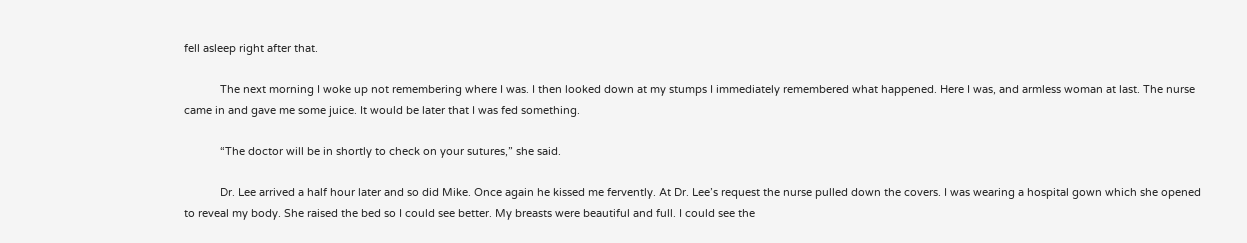fell asleep right after that.

            The next morning I woke up not remembering where I was. I then looked down at my stumps I immediately remembered what happened. Here I was, and armless woman at last. The nurse came in and gave me some juice. It would be later that I was fed something.

            “The doctor will be in shortly to check on your sutures,” she said.

            Dr. Lee arrived a half hour later and so did Mike. Once again he kissed me fervently. At Dr. Lee’s request the nurse pulled down the covers. I was wearing a hospital gown which she opened to reveal my body. She raised the bed so I could see better. My breasts were beautiful and full. I could see the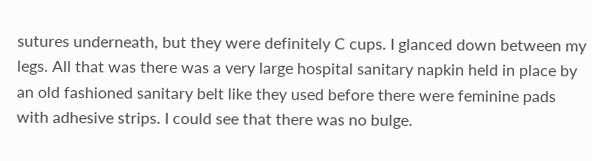sutures underneath, but they were definitely C cups. I glanced down between my legs. All that was there was a very large hospital sanitary napkin held in place by an old fashioned sanitary belt like they used before there were feminine pads with adhesive strips. I could see that there was no bulge.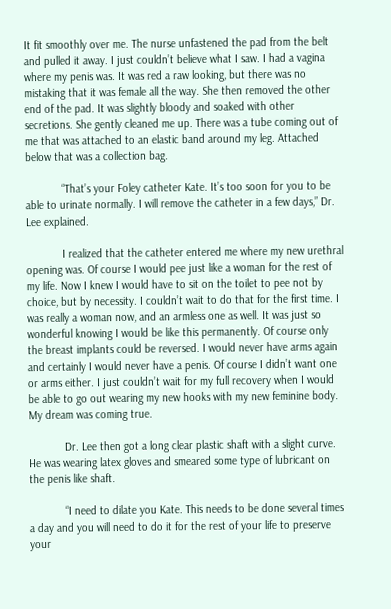It fit smoothly over me. The nurse unfastened the pad from the belt and pulled it away. I just couldn’t believe what I saw. I had a vagina where my penis was. It was red a raw looking, but there was no mistaking that it was female all the way. She then removed the other end of the pad. It was slightly bloody and soaked with other secretions. She gently cleaned me up. There was a tube coming out of me that was attached to an elastic band around my leg. Attached below that was a collection bag.

            “That’s your Foley catheter Kate. It’s too soon for you to be able to urinate normally. I will remove the catheter in a few days,” Dr. Lee explained.

            I realized that the catheter entered me where my new urethral opening was. Of course I would pee just like a woman for the rest of my life. Now I knew I would have to sit on the toilet to pee not by choice, but by necessity. I couldn’t wait to do that for the first time. I was really a woman now, and an armless one as well. It was just so wonderful knowing I would be like this permanently. Of course only the breast implants could be reversed. I would never have arms again and certainly I would never have a penis. Of course I didn’t want one or arms either. I just couldn’t wait for my full recovery when I would be able to go out wearing my new hooks with my new feminine body. My dream was coming true.

            Dr. Lee then got a long clear plastic shaft with a slight curve. He was wearing latex gloves and smeared some type of lubricant on the penis like shaft.

            “I need to dilate you Kate. This needs to be done several times a day and you will need to do it for the rest of your life to preserve your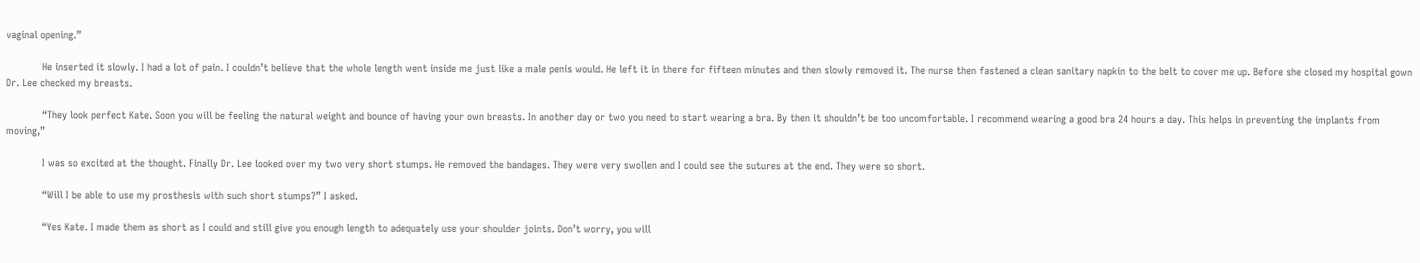vaginal opening.”

            He inserted it slowly. I had a lot of pain. I couldn’t believe that the whole length went inside me just like a male penis would. He left it in there for fifteen minutes and then slowly removed it. The nurse then fastened a clean sanitary napkin to the belt to cover me up. Before she closed my hospital gown Dr. Lee checked my breasts.

            “They look perfect Kate. Soon you will be feeling the natural weight and bounce of having your own breasts. In another day or two you need to start wearing a bra. By then it shouldn’t be too uncomfortable. I recommend wearing a good bra 24 hours a day. This helps in preventing the implants from moving,”

            I was so excited at the thought. Finally Dr. Lee looked over my two very short stumps. He removed the bandages. They were very swollen and I could see the sutures at the end. They were so short.

            “Will I be able to use my prosthesis with such short stumps?” I asked.

            “Yes Kate. I made them as short as I could and still give you enough length to adequately use your shoulder joints. Don’t worry, you will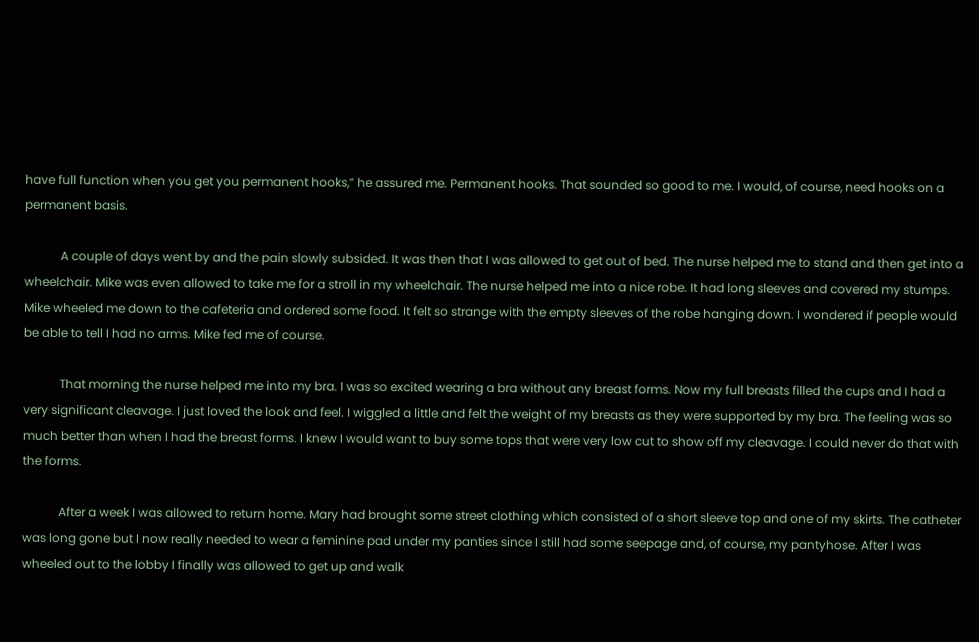have full function when you get you permanent hooks,” he assured me. Permanent hooks. That sounded so good to me. I would, of course, need hooks on a permanent basis.

            A couple of days went by and the pain slowly subsided. It was then that I was allowed to get out of bed. The nurse helped me to stand and then get into a wheelchair. Mike was even allowed to take me for a stroll in my wheelchair. The nurse helped me into a nice robe. It had long sleeves and covered my stumps. Mike wheeled me down to the cafeteria and ordered some food. It felt so strange with the empty sleeves of the robe hanging down. I wondered if people would be able to tell I had no arms. Mike fed me of course.

            That morning the nurse helped me into my bra. I was so excited wearing a bra without any breast forms. Now my full breasts filled the cups and I had a very significant cleavage. I just loved the look and feel. I wiggled a little and felt the weight of my breasts as they were supported by my bra. The feeling was so much better than when I had the breast forms. I knew I would want to buy some tops that were very low cut to show off my cleavage. I could never do that with the forms.

            After a week I was allowed to return home. Mary had brought some street clothing which consisted of a short sleeve top and one of my skirts. The catheter was long gone but I now really needed to wear a feminine pad under my panties since I still had some seepage and, of course, my pantyhose. After I was wheeled out to the lobby I finally was allowed to get up and walk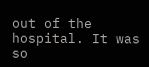out of the hospital. It was so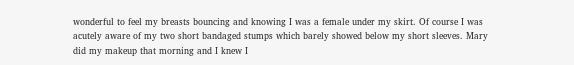wonderful to feel my breasts bouncing and knowing I was a female under my skirt. Of course I was acutely aware of my two short bandaged stumps which barely showed below my short sleeves. Mary did my makeup that morning and I knew I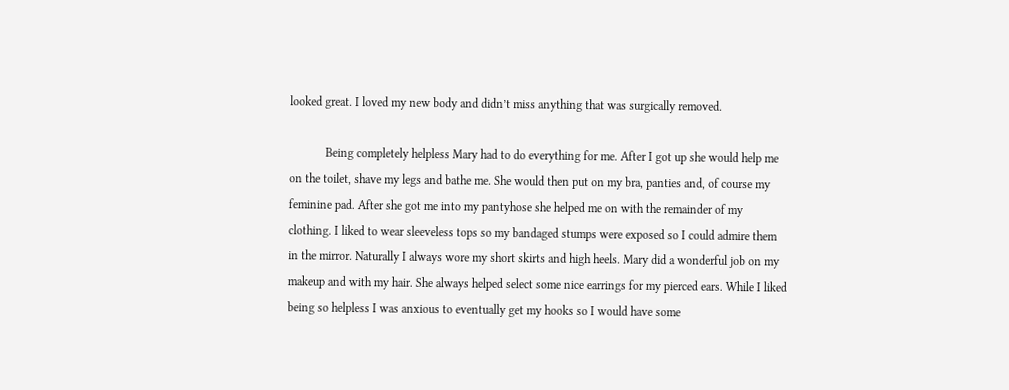looked great. I loved my new body and didn’t miss anything that was surgically removed.

            Being completely helpless Mary had to do everything for me. After I got up she would help me on the toilet, shave my legs and bathe me. She would then put on my bra, panties and, of course my feminine pad. After she got me into my pantyhose she helped me on with the remainder of my clothing. I liked to wear sleeveless tops so my bandaged stumps were exposed so I could admire them in the mirror. Naturally I always wore my short skirts and high heels. Mary did a wonderful job on my makeup and with my hair. She always helped select some nice earrings for my pierced ears. While I liked being so helpless I was anxious to eventually get my hooks so I would have some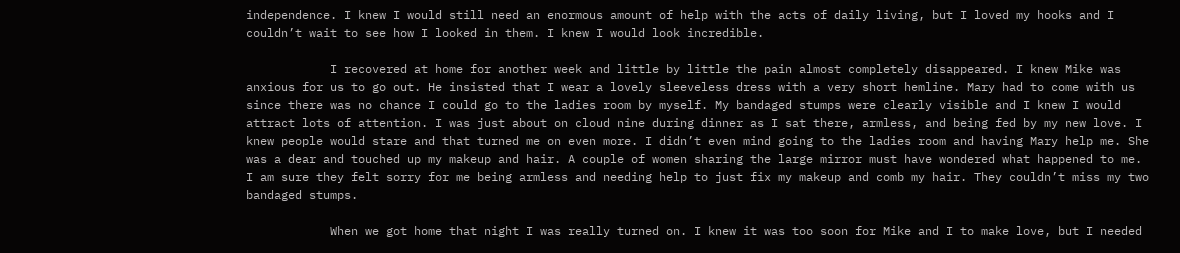independence. I knew I would still need an enormous amount of help with the acts of daily living, but I loved my hooks and I couldn’t wait to see how I looked in them. I knew I would look incredible.

            I recovered at home for another week and little by little the pain almost completely disappeared. I knew Mike was anxious for us to go out. He insisted that I wear a lovely sleeveless dress with a very short hemline. Mary had to come with us since there was no chance I could go to the ladies room by myself. My bandaged stumps were clearly visible and I knew I would attract lots of attention. I was just about on cloud nine during dinner as I sat there, armless, and being fed by my new love. I knew people would stare and that turned me on even more. I didn’t even mind going to the ladies room and having Mary help me. She was a dear and touched up my makeup and hair. A couple of women sharing the large mirror must have wondered what happened to me. I am sure they felt sorry for me being armless and needing help to just fix my makeup and comb my hair. They couldn’t miss my two bandaged stumps.

            When we got home that night I was really turned on. I knew it was too soon for Mike and I to make love, but I needed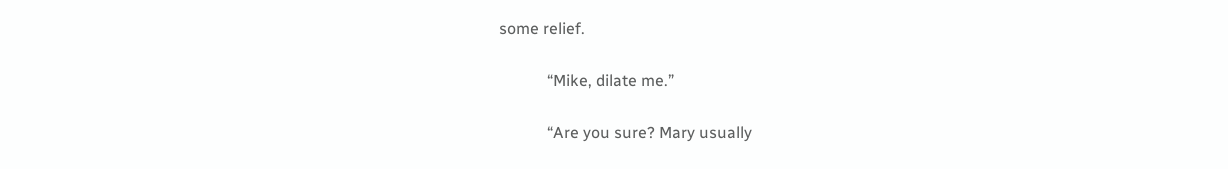some relief.

            “Mike, dilate me.”

            “Are you sure? Mary usually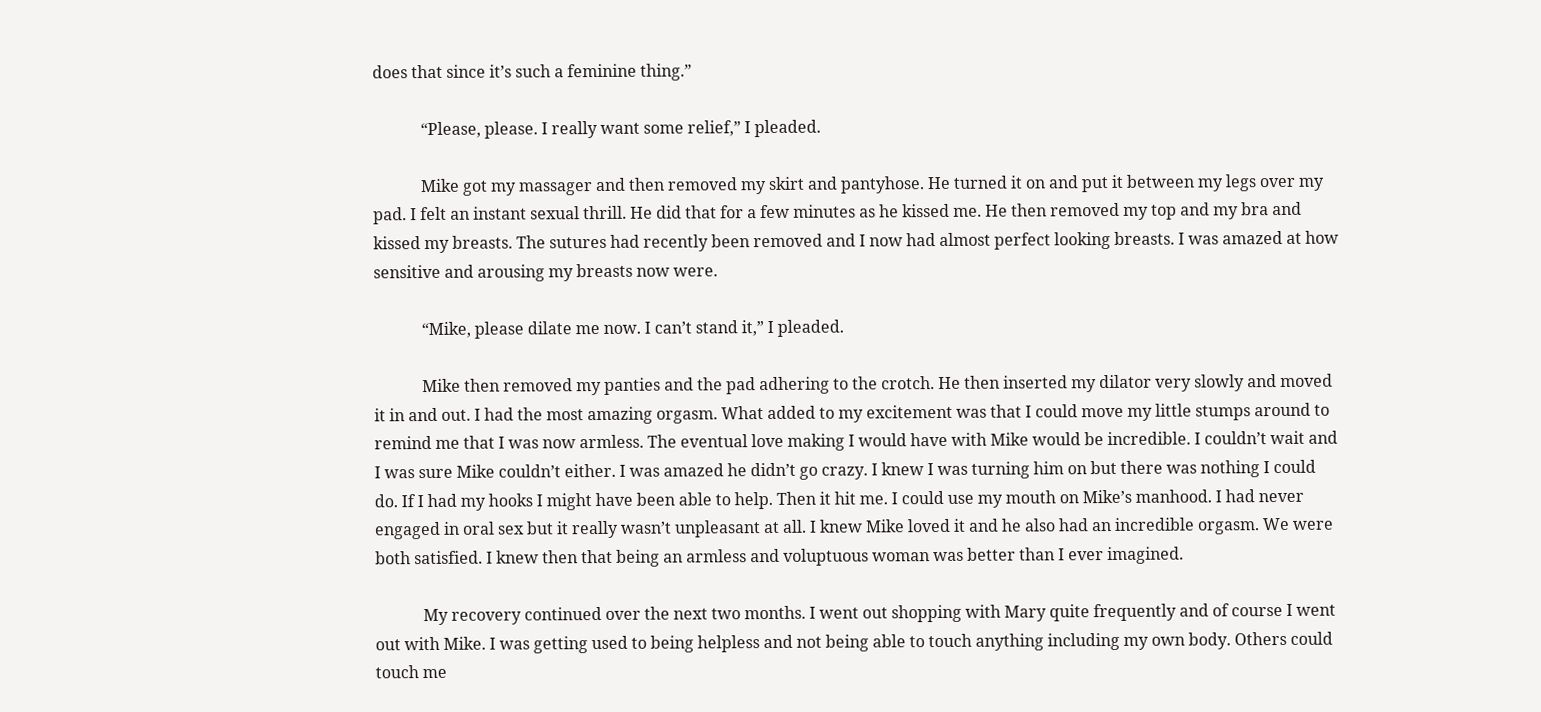does that since it’s such a feminine thing.”

            “Please, please. I really want some relief,” I pleaded.

            Mike got my massager and then removed my skirt and pantyhose. He turned it on and put it between my legs over my pad. I felt an instant sexual thrill. He did that for a few minutes as he kissed me. He then removed my top and my bra and kissed my breasts. The sutures had recently been removed and I now had almost perfect looking breasts. I was amazed at how sensitive and arousing my breasts now were.

            “Mike, please dilate me now. I can’t stand it,” I pleaded.

            Mike then removed my panties and the pad adhering to the crotch. He then inserted my dilator very slowly and moved it in and out. I had the most amazing orgasm. What added to my excitement was that I could move my little stumps around to remind me that I was now armless. The eventual love making I would have with Mike would be incredible. I couldn’t wait and I was sure Mike couldn’t either. I was amazed he didn’t go crazy. I knew I was turning him on but there was nothing I could do. If I had my hooks I might have been able to help. Then it hit me. I could use my mouth on Mike’s manhood. I had never engaged in oral sex but it really wasn’t unpleasant at all. I knew Mike loved it and he also had an incredible orgasm. We were both satisfied. I knew then that being an armless and voluptuous woman was better than I ever imagined.

            My recovery continued over the next two months. I went out shopping with Mary quite frequently and of course I went out with Mike. I was getting used to being helpless and not being able to touch anything including my own body. Others could touch me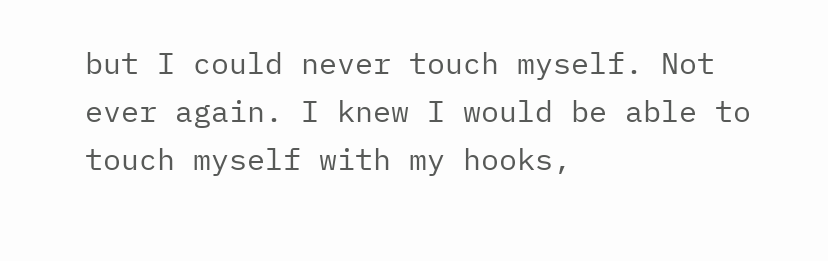but I could never touch myself. Not ever again. I knew I would be able to touch myself with my hooks,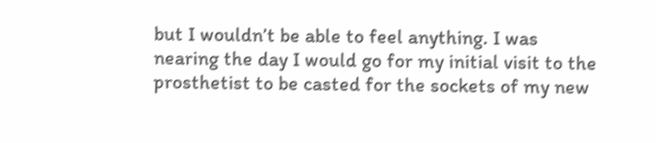but I wouldn’t be able to feel anything. I was nearing the day I would go for my initial visit to the prosthetist to be casted for the sockets of my new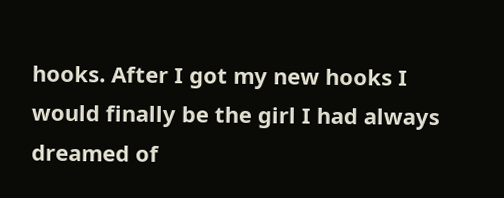hooks. After I got my new hooks I would finally be the girl I had always dreamed of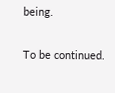being.

To be continued.